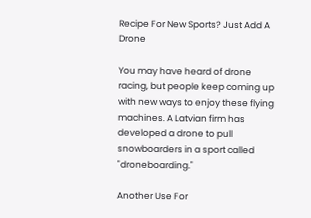Recipe For New Sports? Just Add A Drone

You may have heard of drone racing, but people keep coming up with new ways to enjoy these flying machines. A Latvian firm has developed a drone to pull snowboarders in a sport called "droneboarding."

Another Use For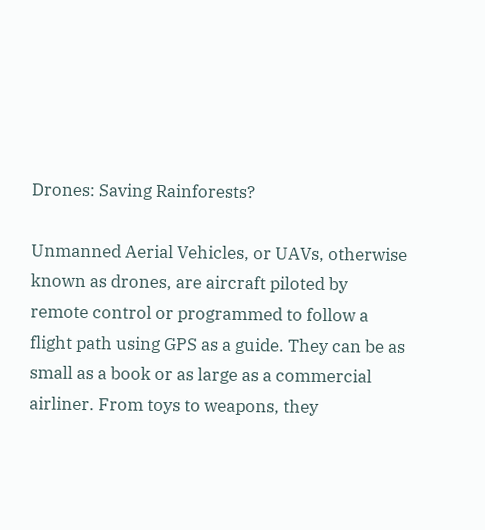Drones: Saving Rainforests?

Unmanned Aerial Vehicles, or UAVs, otherwise known as drones, are aircraft piloted by remote control or programmed to follow a flight path using GPS as a guide. They can be as small as a book or as large as a commercial airliner. From toys to weapons, they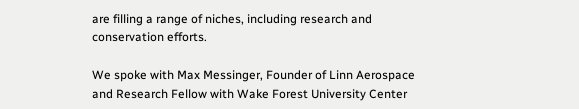are filling a range of niches, including research and conservation efforts.

We spoke with Max Messinger, Founder of Linn Aerospace and Research Fellow with Wake Forest University Center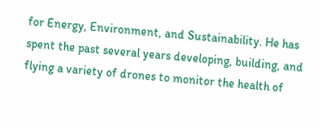for Energy, Environment, and Sustainability. He has spent the past several years developing, building, and flying a variety of drones to monitor the health of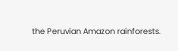the Peruvian Amazon rainforests.